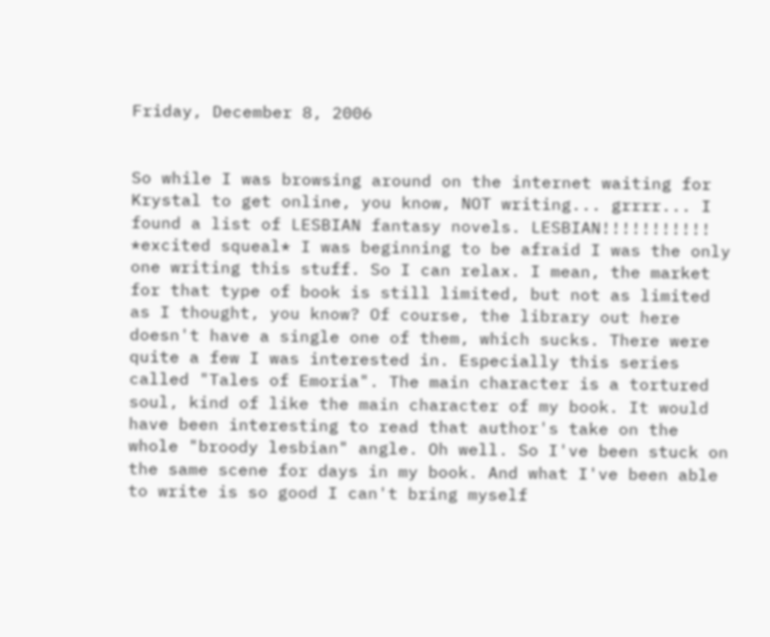Friday, December 8, 2006


So while I was browsing around on the internet waiting for Krystal to get online, you know, NOT writing... grrrr... I found a list of LESBIAN fantasy novels. LESBIAN!!!!!!!!!!! *excited squeal* I was beginning to be afraid I was the only one writing this stuff. So I can relax. I mean, the market for that type of book is still limited, but not as limited as I thought, you know? Of course, the library out here doesn't have a single one of them, which sucks. There were quite a few I was interested in. Especially this series called "Tales of Emoria". The main character is a tortured soul, kind of like the main character of my book. It would have been interesting to read that author's take on the whole "broody lesbian" angle. Oh well. So I've been stuck on the same scene for days in my book. And what I've been able to write is so good I can't bring myself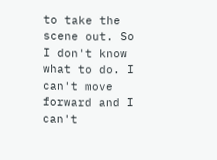to take the scene out. So I don't know what to do. I can't move forward and I can't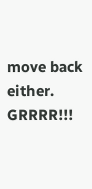move back either. GRRRR!!!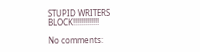STUPID WRITERS BLOCK!!!!!!!!!!!!!

No comments: